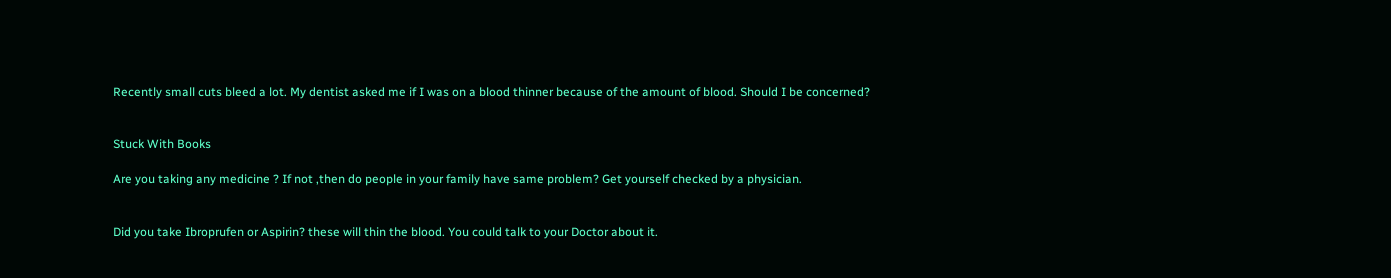Recently small cuts bleed a lot. My dentist asked me if I was on a blood thinner because of the amount of blood. Should I be concerned?


Stuck With Books

Are you taking any medicine ? If not ,then do people in your family have same problem? Get yourself checked by a physician.


Did you take Ibroprufen or Aspirin? these will thin the blood. You could talk to your Doctor about it.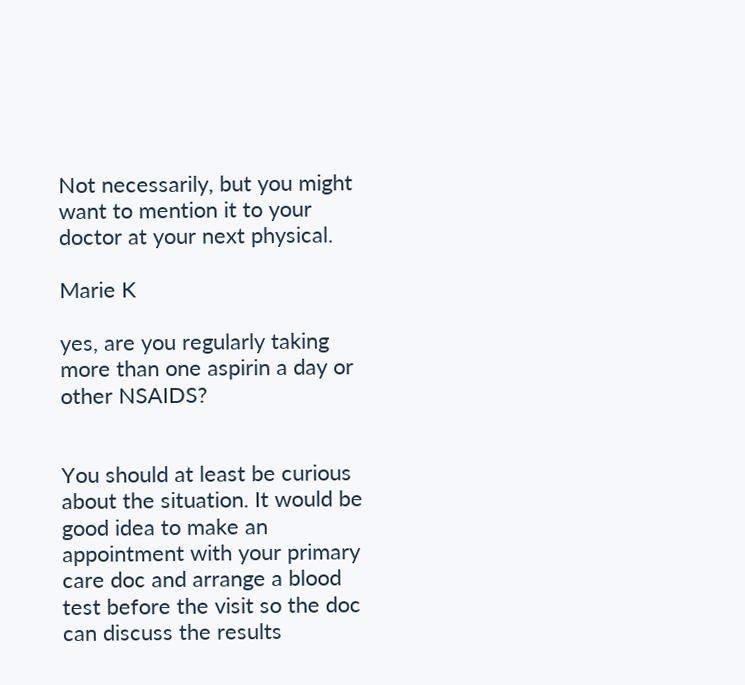Not necessarily, but you might want to mention it to your doctor at your next physical.

Marie K

yes, are you regularly taking more than one aspirin a day or other NSAIDS?


You should at least be curious about the situation. It would be good idea to make an appointment with your primary care doc and arrange a blood test before the visit so the doc can discuss the results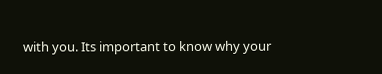with you. Its important to know why your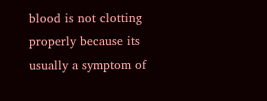blood is not clotting properly because its usually a symptom of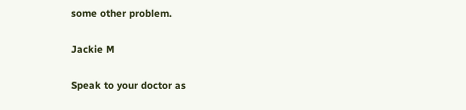some other problem.

Jackie M

Speak to your doctor as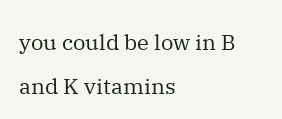you could be low in B and K vitamins